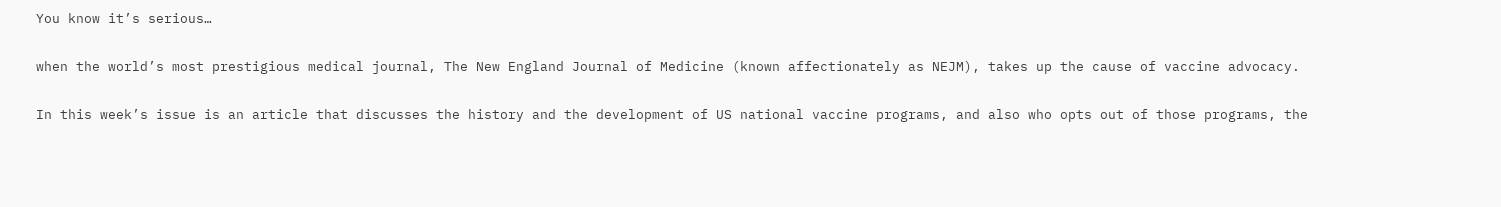You know it’s serious…

when the world’s most prestigious medical journal, The New England Journal of Medicine (known affectionately as NEJM), takes up the cause of vaccine advocacy.

In this week’s issue is an article that discusses the history and the development of US national vaccine programs, and also who opts out of those programs, the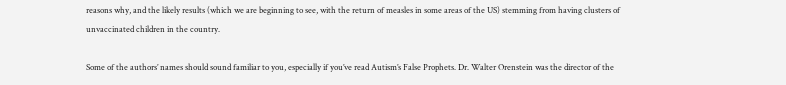reasons why, and the likely results (which we are beginning to see, with the return of measles in some areas of the US) stemming from having clusters of unvaccinated children in the country.

Some of the authors’ names should sound familiar to you, especially if you’ve read Autism’s False Prophets. Dr. Walter Orenstein was the director of the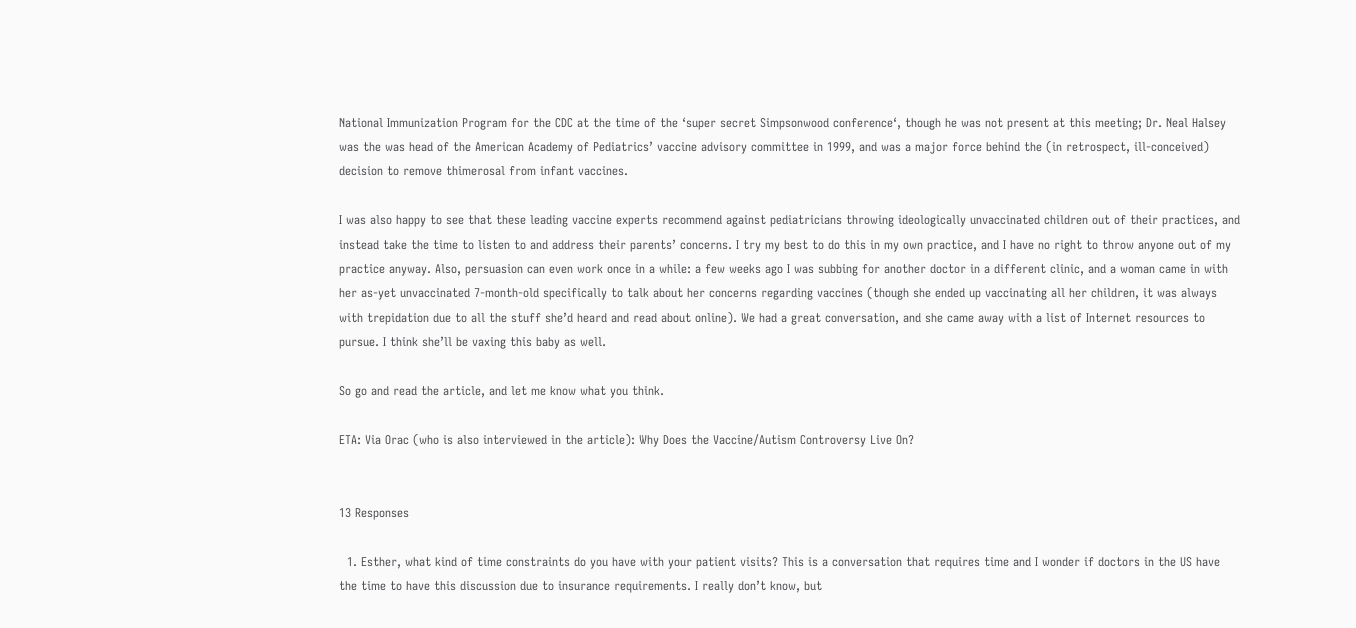National Immunization Program for the CDC at the time of the ‘super secret Simpsonwood conference‘, though he was not present at this meeting; Dr. Neal Halsey was the was head of the American Academy of Pediatrics’ vaccine advisory committee in 1999, and was a major force behind the (in retrospect, ill-conceived) decision to remove thimerosal from infant vaccines.

I was also happy to see that these leading vaccine experts recommend against pediatricians throwing ideologically unvaccinated children out of their practices, and instead take the time to listen to and address their parents’ concerns. I try my best to do this in my own practice, and I have no right to throw anyone out of my practice anyway. Also, persuasion can even work once in a while: a few weeks ago I was subbing for another doctor in a different clinic, and a woman came in with her as-yet unvaccinated 7-month-old specifically to talk about her concerns regarding vaccines (though she ended up vaccinating all her children, it was always with trepidation due to all the stuff she’d heard and read about online). We had a great conversation, and she came away with a list of Internet resources to pursue. I think she’ll be vaxing this baby as well.

So go and read the article, and let me know what you think.

ETA: Via Orac (who is also interviewed in the article): Why Does the Vaccine/Autism Controversy Live On?


13 Responses

  1. Esther, what kind of time constraints do you have with your patient visits? This is a conversation that requires time and I wonder if doctors in the US have the time to have this discussion due to insurance requirements. I really don’t know, but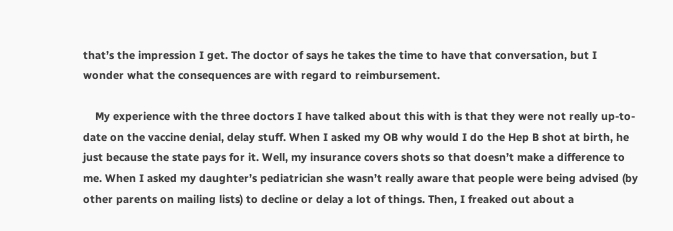that’s the impression I get. The doctor of says he takes the time to have that conversation, but I wonder what the consequences are with regard to reimbursement.

    My experience with the three doctors I have talked about this with is that they were not really up-to-date on the vaccine denial, delay stuff. When I asked my OB why would I do the Hep B shot at birth, he just because the state pays for it. Well, my insurance covers shots so that doesn’t make a difference to me. When I asked my daughter’s pediatrician she wasn’t really aware that people were being advised (by other parents on mailing lists) to decline or delay a lot of things. Then, I freaked out about a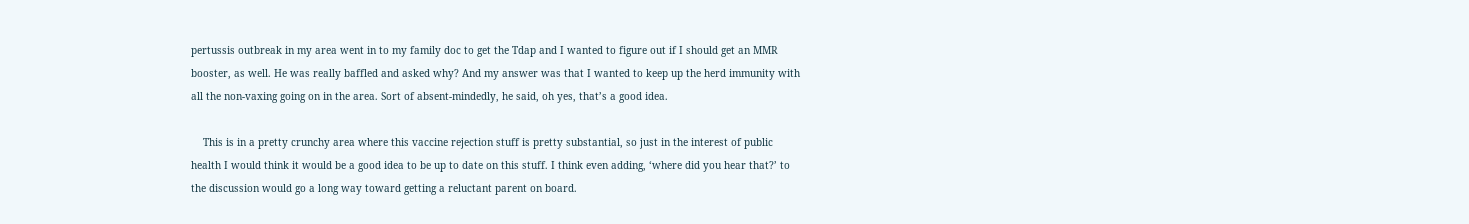pertussis outbreak in my area went in to my family doc to get the Tdap and I wanted to figure out if I should get an MMR booster, as well. He was really baffled and asked why? And my answer was that I wanted to keep up the herd immunity with all the non-vaxing going on in the area. Sort of absent-mindedly, he said, oh yes, that’s a good idea.

    This is in a pretty crunchy area where this vaccine rejection stuff is pretty substantial, so just in the interest of public health I would think it would be a good idea to be up to date on this stuff. I think even adding, ‘where did you hear that?’ to the discussion would go a long way toward getting a reluctant parent on board.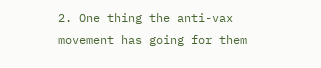2. One thing the anti-vax movement has going for them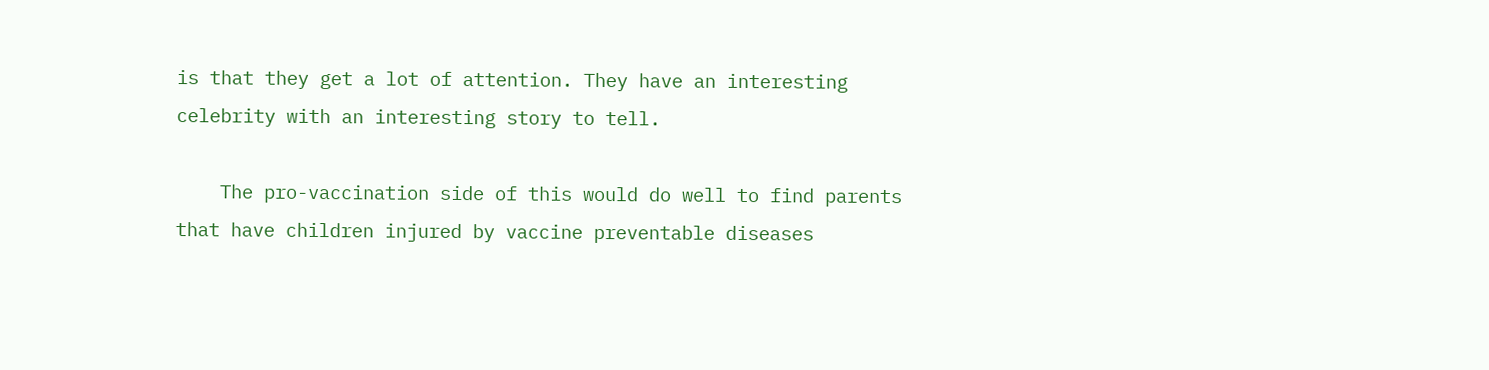is that they get a lot of attention. They have an interesting celebrity with an interesting story to tell.

    The pro-vaccination side of this would do well to find parents that have children injured by vaccine preventable diseases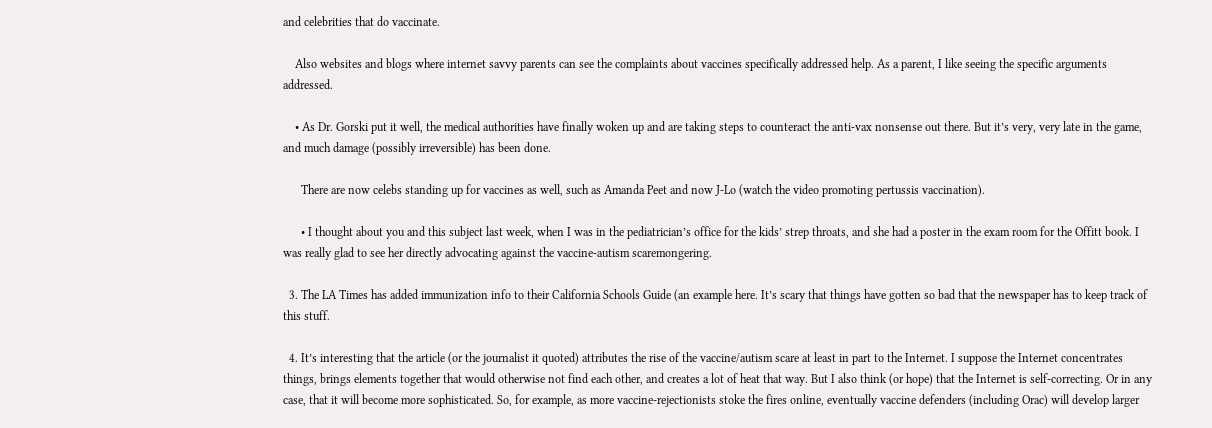and celebrities that do vaccinate.

    Also websites and blogs where internet savvy parents can see the complaints about vaccines specifically addressed help. As a parent, I like seeing the specific arguments addressed.

    • As Dr. Gorski put it well, the medical authorities have finally woken up and are taking steps to counteract the anti-vax nonsense out there. But it’s very, very late in the game, and much damage (possibly irreversible) has been done.

      There are now celebs standing up for vaccines as well, such as Amanda Peet and now J-Lo (watch the video promoting pertussis vaccination).

      • I thought about you and this subject last week, when I was in the pediatrician’s office for the kids’ strep throats, and she had a poster in the exam room for the Offitt book. I was really glad to see her directly advocating against the vaccine-autism scaremongering.

  3. The LA Times has added immunization info to their California Schools Guide (an example here. It’s scary that things have gotten so bad that the newspaper has to keep track of this stuff.

  4. It’s interesting that the article (or the journalist it quoted) attributes the rise of the vaccine/autism scare at least in part to the Internet. I suppose the Internet concentrates things, brings elements together that would otherwise not find each other, and creates a lot of heat that way. But I also think (or hope) that the Internet is self-correcting. Or in any case, that it will become more sophisticated. So, for example, as more vaccine-rejectionists stoke the fires online, eventually vaccine defenders (including Orac) will develop larger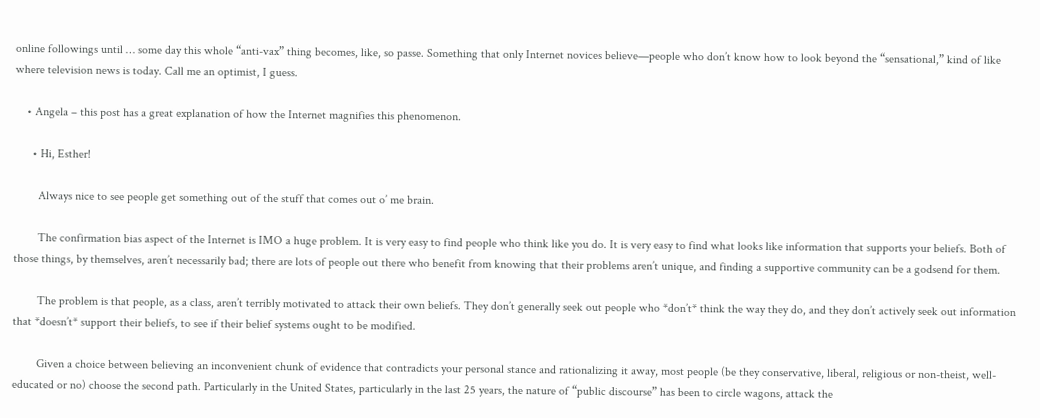online followings until … some day this whole “anti-vax” thing becomes, like, so passe. Something that only Internet novices believe—people who don’t know how to look beyond the “sensational,” kind of like where television news is today. Call me an optimist, I guess.

    • Angela – this post has a great explanation of how the Internet magnifies this phenomenon.

      • Hi, Esther!

        Always nice to see people get something out of the stuff that comes out o’ me brain.

        The confirmation bias aspect of the Internet is IMO a huge problem. It is very easy to find people who think like you do. It is very easy to find what looks like information that supports your beliefs. Both of those things, by themselves, aren’t necessarily bad; there are lots of people out there who benefit from knowing that their problems aren’t unique, and finding a supportive community can be a godsend for them.

        The problem is that people, as a class, aren’t terribly motivated to attack their own beliefs. They don’t generally seek out people who *don’t* think the way they do, and they don’t actively seek out information that *doesn’t* support their beliefs, to see if their belief systems ought to be modified.

        Given a choice between believing an inconvenient chunk of evidence that contradicts your personal stance and rationalizing it away, most people (be they conservative, liberal, religious or non-theist, well-educated or no) choose the second path. Particularly in the United States, particularly in the last 25 years, the nature of “public discourse” has been to circle wagons, attack the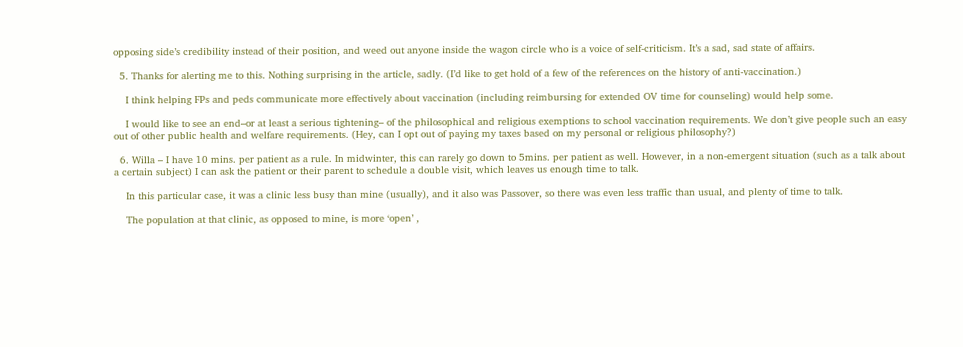opposing side’s credibility instead of their position, and weed out anyone inside the wagon circle who is a voice of self-criticism. It’s a sad, sad state of affairs.

  5. Thanks for alerting me to this. Nothing surprising in the article, sadly. (I’d like to get hold of a few of the references on the history of anti-vaccination.)

    I think helping FPs and peds communicate more effectively about vaccination (including reimbursing for extended OV time for counseling) would help some.

    I would like to see an end–or at least a serious tightening– of the philosophical and religious exemptions to school vaccination requirements. We don’t give people such an easy out of other public health and welfare requirements. (Hey, can I opt out of paying my taxes based on my personal or religious philosophy?)

  6. Willa – I have 10 mins. per patient as a rule. In midwinter, this can rarely go down to 5mins. per patient as well. However, in a non-emergent situation (such as a talk about a certain subject) I can ask the patient or their parent to schedule a double visit, which leaves us enough time to talk.

    In this particular case, it was a clinic less busy than mine (usually), and it also was Passover, so there was even less traffic than usual, and plenty of time to talk.

    The population at that clinic, as opposed to mine, is more ‘open’ ,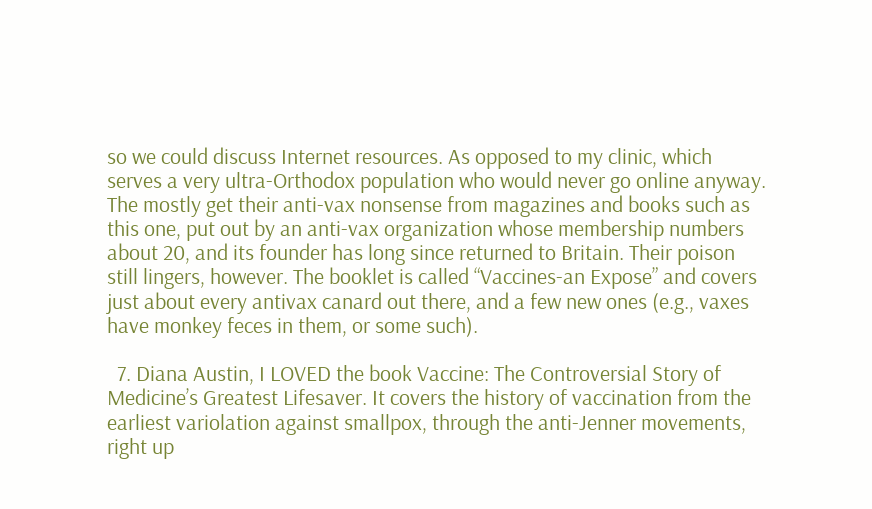so we could discuss Internet resources. As opposed to my clinic, which serves a very ultra-Orthodox population who would never go online anyway. The mostly get their anti-vax nonsense from magazines and books such as this one, put out by an anti-vax organization whose membership numbers about 20, and its founder has long since returned to Britain. Their poison still lingers, however. The booklet is called “Vaccines-an Expose” and covers just about every antivax canard out there, and a few new ones (e.g., vaxes have monkey feces in them, or some such).

  7. Diana Austin, I LOVED the book Vaccine: The Controversial Story of Medicine’s Greatest Lifesaver. It covers the history of vaccination from the earliest variolation against smallpox, through the anti-Jenner movements, right up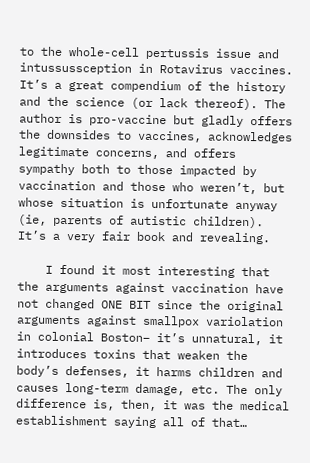to the whole-cell pertussis issue and intussussception in Rotavirus vaccines. It’s a great compendium of the history and the science (or lack thereof). The author is pro-vaccine but gladly offers the downsides to vaccines, acknowledges legitimate concerns, and offers sympathy both to those impacted by vaccination and those who weren’t, but whose situation is unfortunate anyway (ie, parents of autistic children). It’s a very fair book and revealing.

    I found it most interesting that the arguments against vaccination have not changed ONE BIT since the original arguments against smallpox variolation in colonial Boston– it’s unnatural, it introduces toxins that weaken the body’s defenses, it harms children and causes long-term damage, etc. The only difference is, then, it was the medical establishment saying all of that…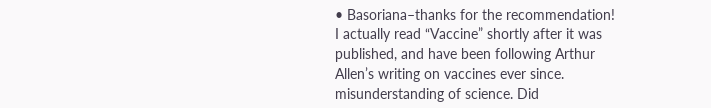• Basoriana–thanks for the recommendation! I actually read “Vaccine” shortly after it was published, and have been following Arthur Allen’s writing on vaccines ever since. misunderstanding of science. Did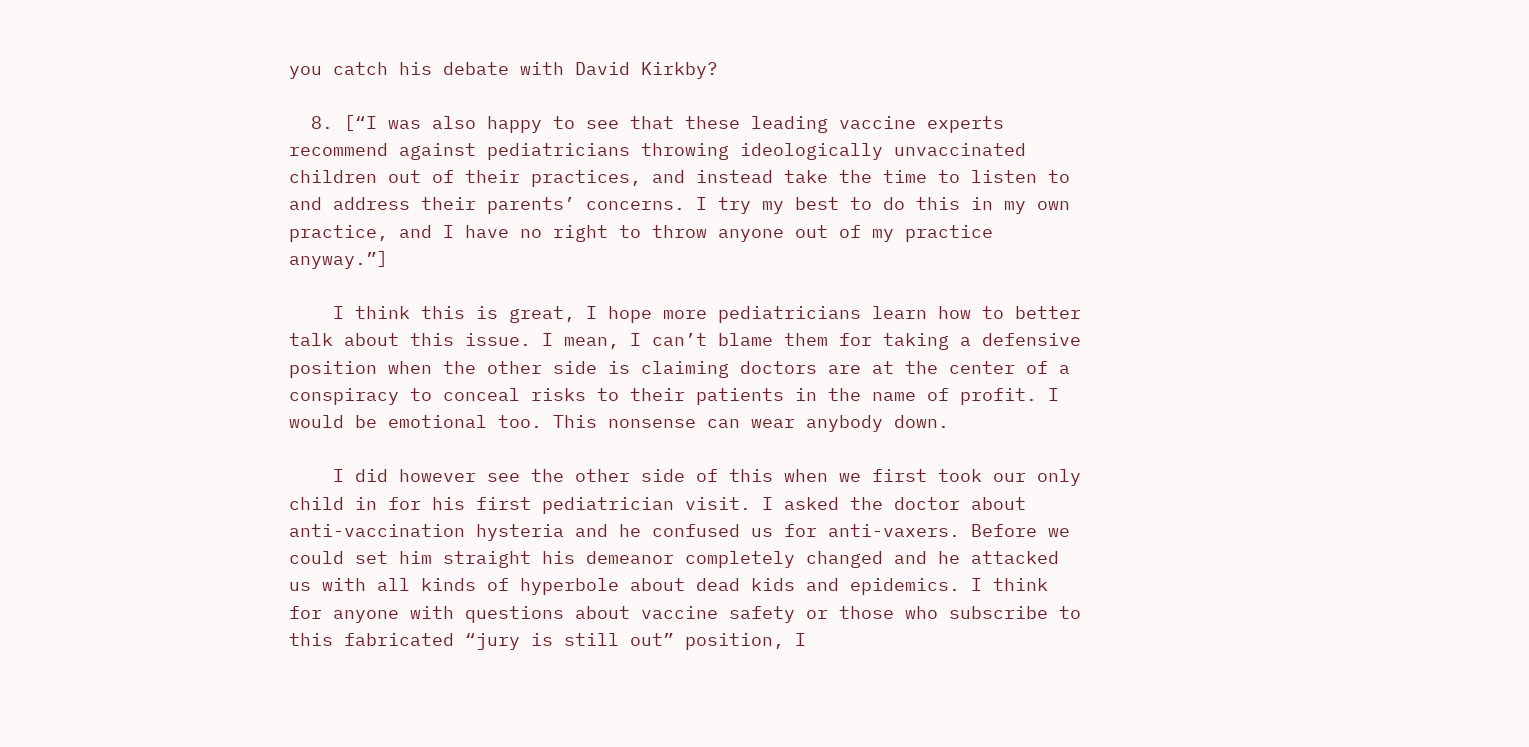you catch his debate with David Kirkby?

  8. [“I was also happy to see that these leading vaccine experts recommend against pediatricians throwing ideologically unvaccinated children out of their practices, and instead take the time to listen to and address their parents’ concerns. I try my best to do this in my own practice, and I have no right to throw anyone out of my practice anyway.”]

    I think this is great, I hope more pediatricians learn how to better talk about this issue. I mean, I can’t blame them for taking a defensive position when the other side is claiming doctors are at the center of a conspiracy to conceal risks to their patients in the name of profit. I would be emotional too. This nonsense can wear anybody down.

    I did however see the other side of this when we first took our only child in for his first pediatrician visit. I asked the doctor about anti-vaccination hysteria and he confused us for anti-vaxers. Before we could set him straight his demeanor completely changed and he attacked us with all kinds of hyperbole about dead kids and epidemics. I think for anyone with questions about vaccine safety or those who subscribe to this fabricated “jury is still out” position, I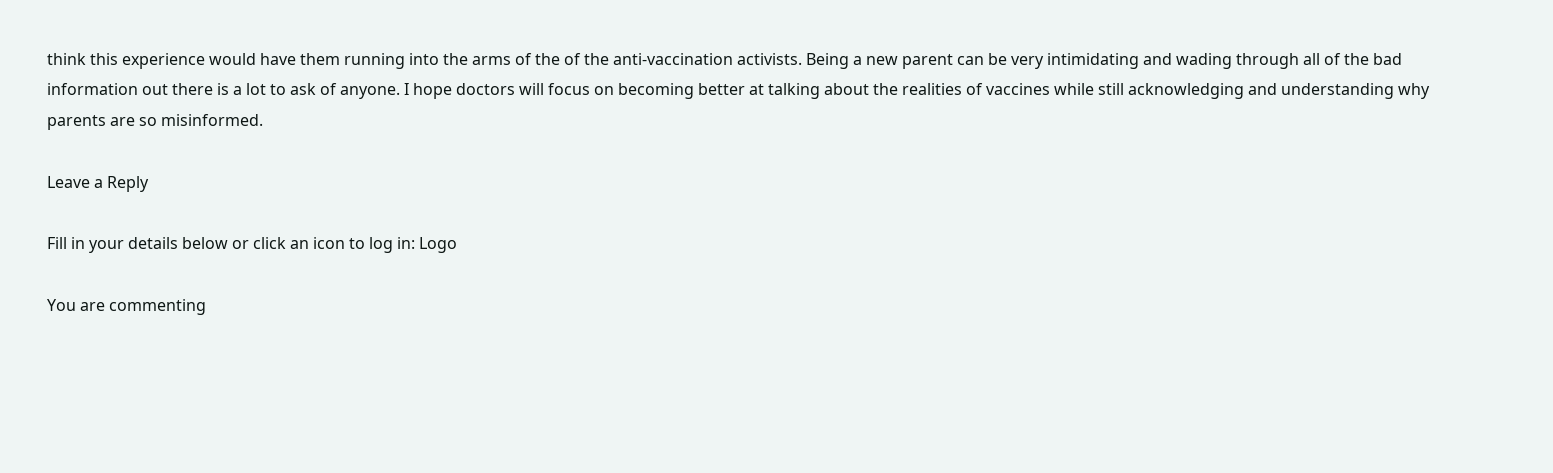think this experience would have them running into the arms of the of the anti-vaccination activists. Being a new parent can be very intimidating and wading through all of the bad information out there is a lot to ask of anyone. I hope doctors will focus on becoming better at talking about the realities of vaccines while still acknowledging and understanding why parents are so misinformed.

Leave a Reply

Fill in your details below or click an icon to log in: Logo

You are commenting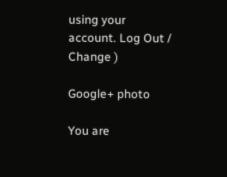using your account. Log Out /  Change )

Google+ photo

You are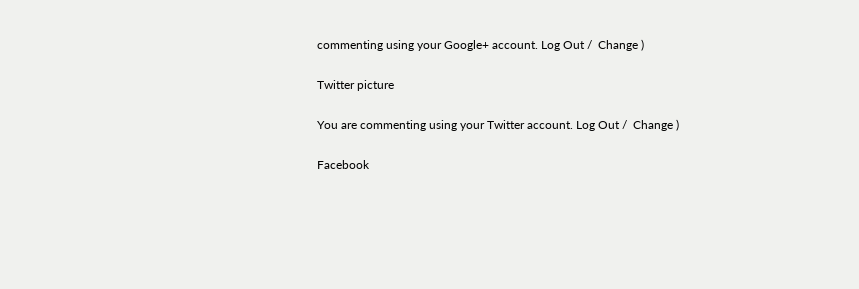commenting using your Google+ account. Log Out /  Change )

Twitter picture

You are commenting using your Twitter account. Log Out /  Change )

Facebook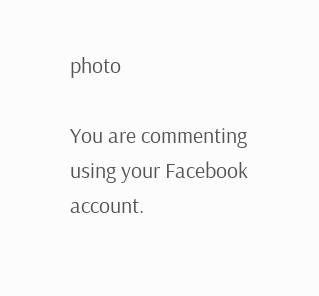photo

You are commenting using your Facebook account.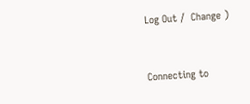Log Out /  Change )


Connecting to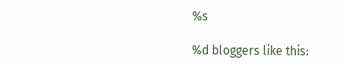%s

%d bloggers like this: